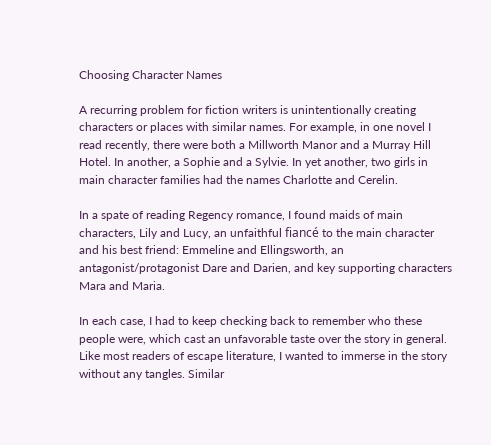Choosing Character Names

A recurring problem for fiction writers is unintentionally creating characters or places with similar names. For example, in one novel I read recently, there were both a Millworth Manor and a Murray Hill Hotel. In another, a Sophie and a Sylvie. In yet another, two girls in main character families had the names Charlotte and Cerelin.

In a spate of reading Regency romance, I found maids of main characters, Lily and Lucy, an unfaithful fiancé to the main character and his best friend: Emmeline and Ellingsworth, an antagonist/protagonist Dare and Darien, and key supporting characters Mara and Maria.

In each case, I had to keep checking back to remember who these people were, which cast an unfavorable taste over the story in general. Like most readers of escape literature, I wanted to immerse in the story without any tangles. Similar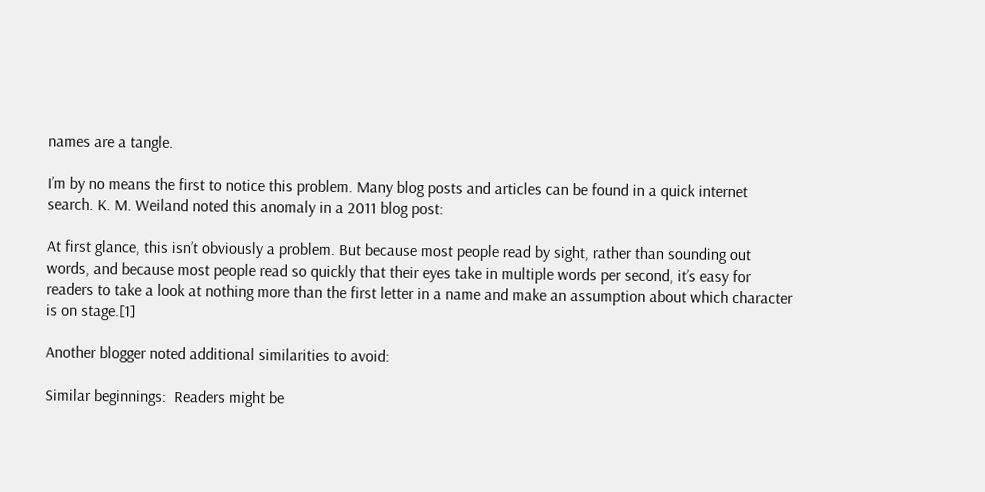names are a tangle.

I’m by no means the first to notice this problem. Many blog posts and articles can be found in a quick internet search. K. M. Weiland noted this anomaly in a 2011 blog post:

At first glance, this isn’t obviously a problem. But because most people read by sight, rather than sounding out words, and because most people read so quickly that their eyes take in multiple words per second, it’s easy for readers to take a look at nothing more than the first letter in a name and make an assumption about which character is on stage.[1]

Another blogger noted additional similarities to avoid:

Similar beginnings:  Readers might be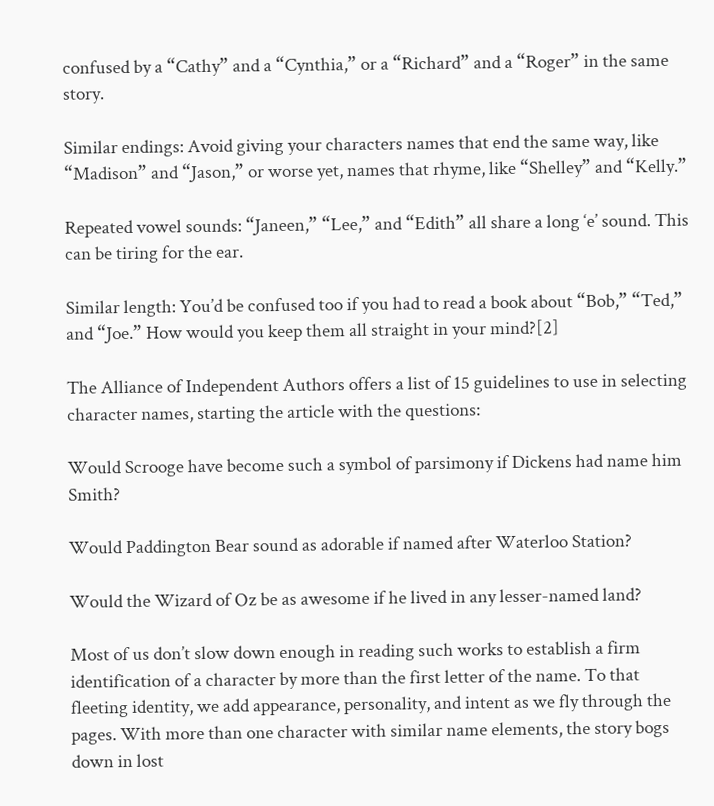confused by a “Cathy” and a “Cynthia,” or a “Richard” and a “Roger” in the same story.

Similar endings: Avoid giving your characters names that end the same way, like “Madison” and “Jason,” or worse yet, names that rhyme, like “Shelley” and “Kelly.”

Repeated vowel sounds: “Janeen,” “Lee,” and “Edith” all share a long ‘e’ sound. This can be tiring for the ear.

Similar length: You’d be confused too if you had to read a book about “Bob,” “Ted,” and “Joe.” How would you keep them all straight in your mind?[2]

The Alliance of Independent Authors offers a list of 15 guidelines to use in selecting character names, starting the article with the questions:

Would Scrooge have become such a symbol of parsimony if Dickens had name him Smith?

Would Paddington Bear sound as adorable if named after Waterloo Station?

Would the Wizard of Oz be as awesome if he lived in any lesser-named land?

Most of us don’t slow down enough in reading such works to establish a firm identification of a character by more than the first letter of the name. To that fleeting identity, we add appearance, personality, and intent as we fly through the pages. With more than one character with similar name elements, the story bogs down in lost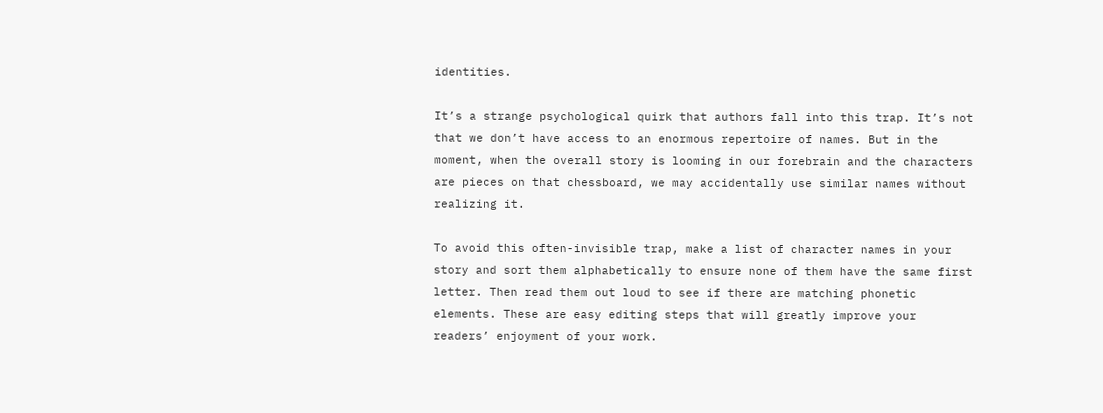identities.

It’s a strange psychological quirk that authors fall into this trap. It’s not that we don’t have access to an enormous repertoire of names. But in the moment, when the overall story is looming in our forebrain and the characters are pieces on that chessboard, we may accidentally use similar names without realizing it.

To avoid this often-invisible trap, make a list of character names in your story and sort them alphabetically to ensure none of them have the same first letter. Then read them out loud to see if there are matching phonetic elements. These are easy editing steps that will greatly improve your readers’ enjoyment of your work.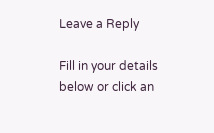Leave a Reply

Fill in your details below or click an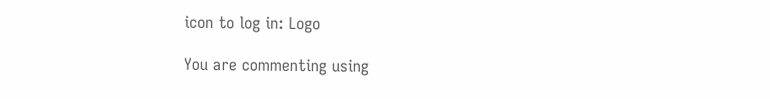icon to log in: Logo

You are commenting using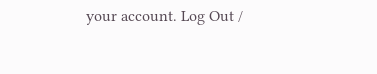your account. Log Out /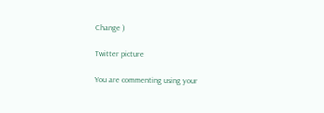Change )

Twitter picture

You are commenting using your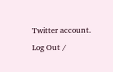Twitter account. Log Out /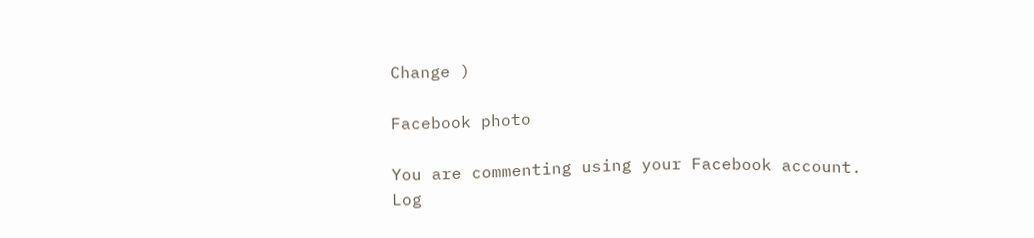Change )

Facebook photo

You are commenting using your Facebook account. Log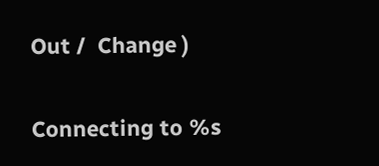Out /  Change )

Connecting to %s